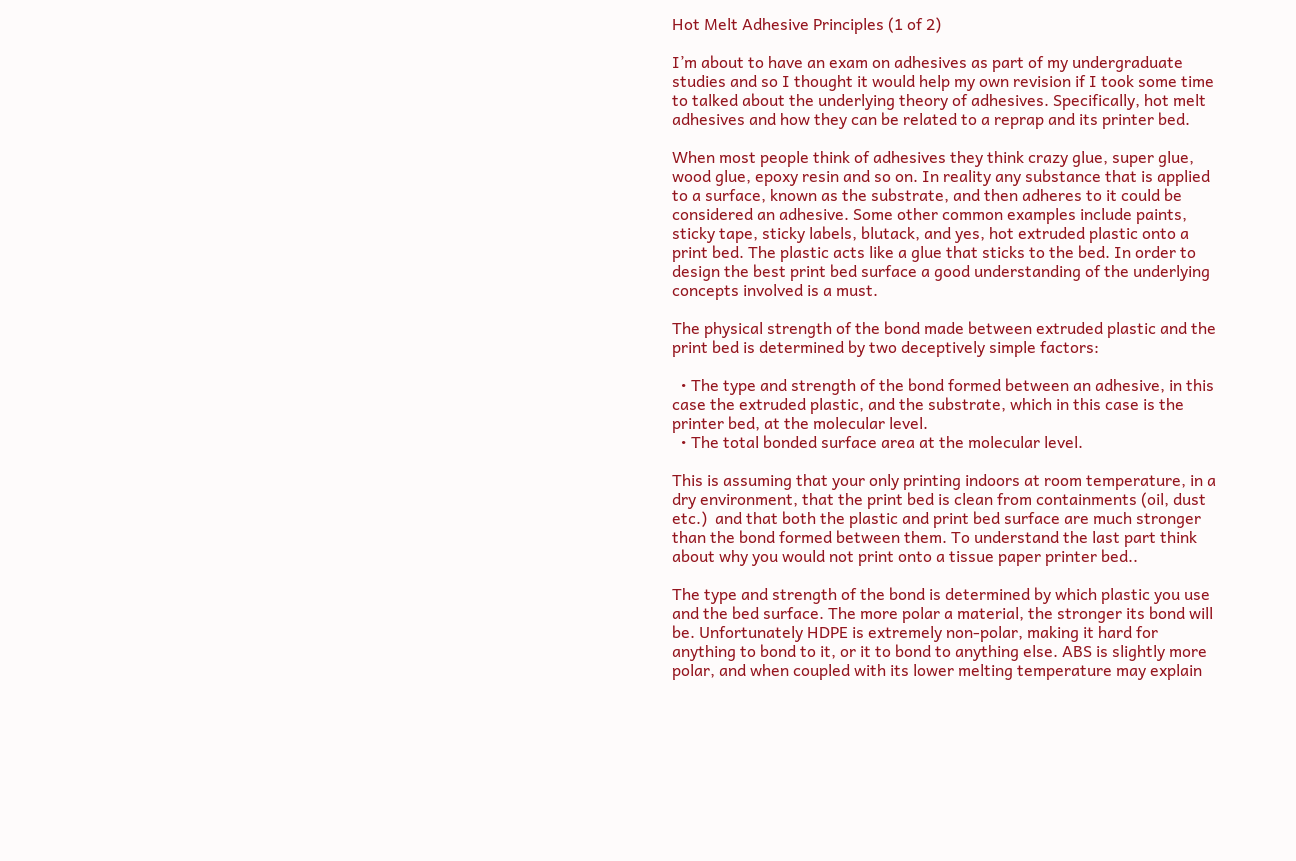Hot Melt Adhesive Principles (1 of 2)

I’m about to have an exam on adhesives as part of my undergraduate studies and so I thought it would help my own revision if I took some time to talked about the underlying theory of adhesives. Specifically, hot melt adhesives and how they can be related to a reprap and its printer bed.

When most people think of adhesives they think crazy glue, super glue, wood glue, epoxy resin and so on. In reality any substance that is applied to a surface, known as the substrate, and then adheres to it could be considered an adhesive. Some other common examples include paints, sticky tape, sticky labels, blutack, and yes, hot extruded plastic onto a print bed. The plastic acts like a glue that sticks to the bed. In order to design the best print bed surface a good understanding of the underlying concepts involved is a must.

The physical strength of the bond made between extruded plastic and the print bed is determined by two deceptively simple factors:

  • The type and strength of the bond formed between an adhesive, in this case the extruded plastic, and the substrate, which in this case is the printer bed, at the molecular level.
  • The total bonded surface area at the molecular level.

This is assuming that your only printing indoors at room temperature, in a dry environment, that the print bed is clean from containments (oil, dust etc.)  and that both the plastic and print bed surface are much stronger than the bond formed between them. To understand the last part think about why you would not print onto a tissue paper printer bed..

The type and strength of the bond is determined by which plastic you use and the bed surface. The more polar a material, the stronger its bond will be. Unfortunately HDPE is extremely non-polar, making it hard for anything to bond to it, or it to bond to anything else. ABS is slightly more polar, and when coupled with its lower melting temperature may explain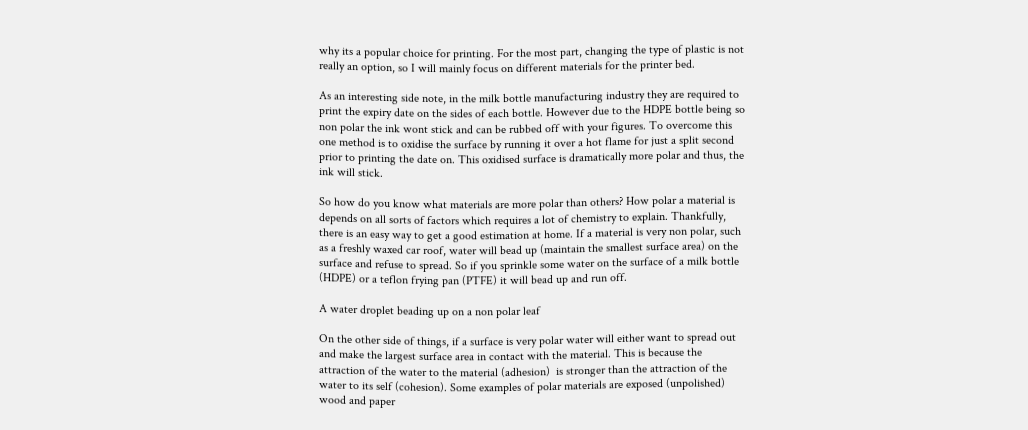why its a popular choice for printing. For the most part, changing the type of plastic is not really an option, so I will mainly focus on different materials for the printer bed.

As an interesting side note, in the milk bottle manufacturing industry they are required to print the expiry date on the sides of each bottle. However due to the HDPE bottle being so non polar the ink wont stick and can be rubbed off with your figures. To overcome this one method is to oxidise the surface by running it over a hot flame for just a split second prior to printing the date on. This oxidised surface is dramatically more polar and thus, the ink will stick.

So how do you know what materials are more polar than others? How polar a material is depends on all sorts of factors which requires a lot of chemistry to explain. Thankfully, there is an easy way to get a good estimation at home. If a material is very non polar, such as a freshly waxed car roof, water will bead up (maintain the smallest surface area) on the surface and refuse to spread. So if you sprinkle some water on the surface of a milk bottle (HDPE) or a teflon frying pan (PTFE) it will bead up and run off.

A water droplet beading up on a non polar leaf

On the other side of things, if a surface is very polar water will either want to spread out and make the largest surface area in contact with the material. This is because the attraction of the water to the material (adhesion)  is stronger than the attraction of the water to its self (cohesion). Some examples of polar materials are exposed (unpolished) wood and paper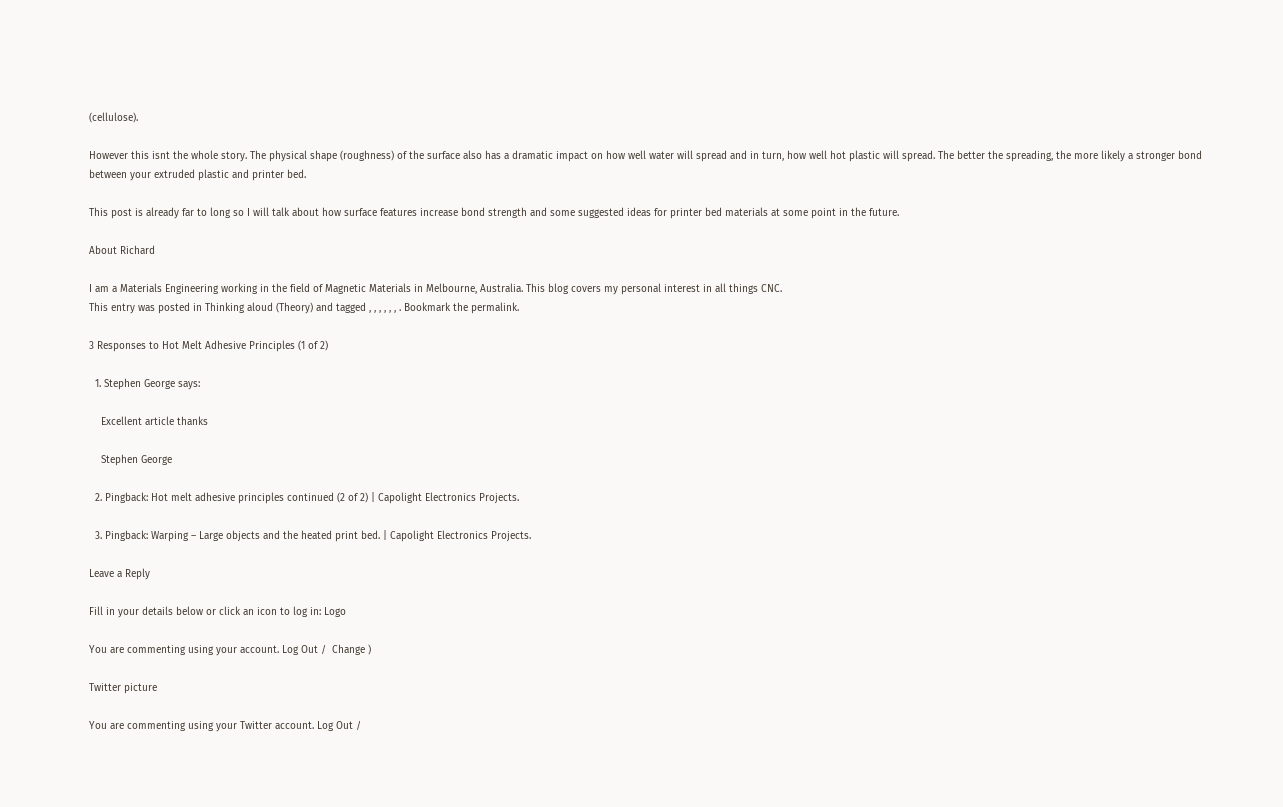(cellulose).

However this isnt the whole story. The physical shape (roughness) of the surface also has a dramatic impact on how well water will spread and in turn, how well hot plastic will spread. The better the spreading, the more likely a stronger bond between your extruded plastic and printer bed.

This post is already far to long so I will talk about how surface features increase bond strength and some suggested ideas for printer bed materials at some point in the future.

About Richard

I am a Materials Engineering working in the field of Magnetic Materials in Melbourne, Australia. This blog covers my personal interest in all things CNC.
This entry was posted in Thinking aloud (Theory) and tagged , , , , , , . Bookmark the permalink.

3 Responses to Hot Melt Adhesive Principles (1 of 2)

  1. Stephen George says:

    Excellent article thanks

    Stephen George

  2. Pingback: Hot melt adhesive principles continued (2 of 2) | Capolight Electronics Projects.

  3. Pingback: Warping – Large objects and the heated print bed. | Capolight Electronics Projects.

Leave a Reply

Fill in your details below or click an icon to log in: Logo

You are commenting using your account. Log Out /  Change )

Twitter picture

You are commenting using your Twitter account. Log Out /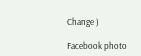Change )

Facebook photo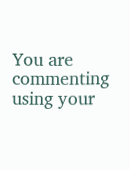You are commenting using your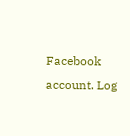Facebook account. Log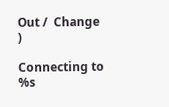Out /  Change )

Connecting to %s